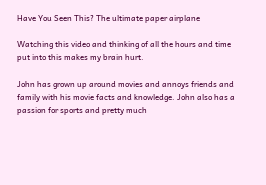Have You Seen This? The ultimate paper airplane

Watching this video and thinking of all the hours and time put into this makes my brain hurt.

John has grown up around movies and annoys friends and family with his movie facts and knowledge. John also has a passion for sports and pretty much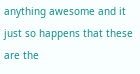anything awesome and it just so happens that these are the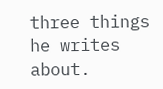three things he writes about.